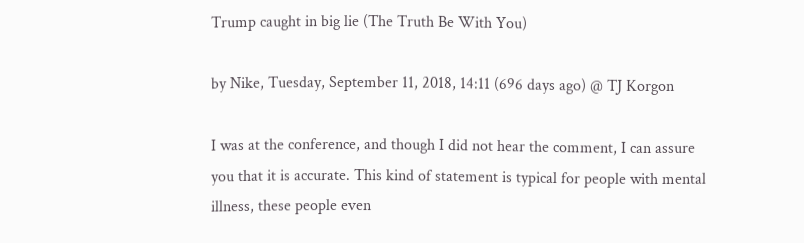Trump caught in big lie (The Truth Be With You)

by Nike, Tuesday, September 11, 2018, 14:11 (696 days ago) @ TJ Korgon

I was at the conference, and though I did not hear the comment, I can assure you that it is accurate. This kind of statement is typical for people with mental illness, these people even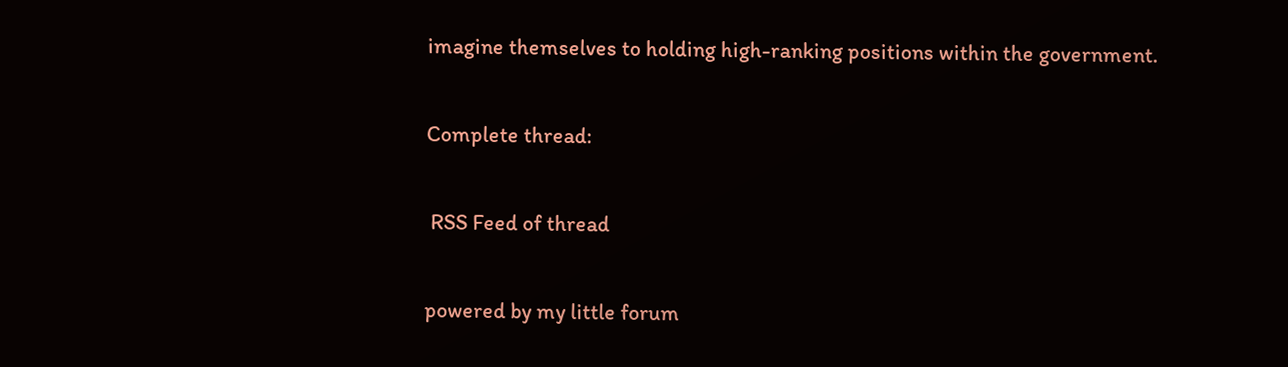imagine themselves to holding high-ranking positions within the government.

Complete thread:

 RSS Feed of thread

powered by my little forum